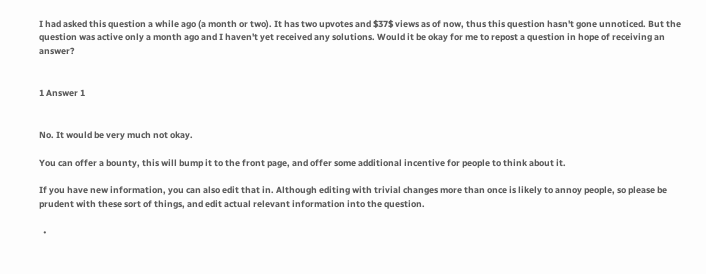I had asked this question a while ago (a month or two). It has two upvotes and $37$ views as of now, thus this question hasn't gone unnoticed. But the question was active only a month ago and I haven't yet received any solutions. Would it be okay for me to repost a question in hope of receiving an answer?


1 Answer 1


No. It would be very much not okay.

You can offer a bounty, this will bump it to the front page, and offer some additional incentive for people to think about it.

If you have new information, you can also edit that in. Although editing with trivial changes more than once is likely to annoy people, so please be prudent with these sort of things, and edit actual relevant information into the question.

  •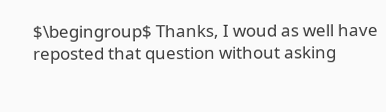$\begingroup$ Thanks, I woud as well have reposted that question without asking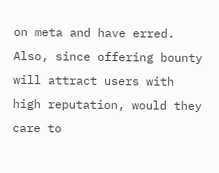on meta and have erred. Also, since offering bounty will attract users with high reputation, would they care to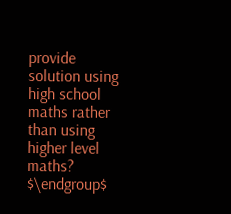provide solution using high school maths rather than using higher level maths? $\endgroup$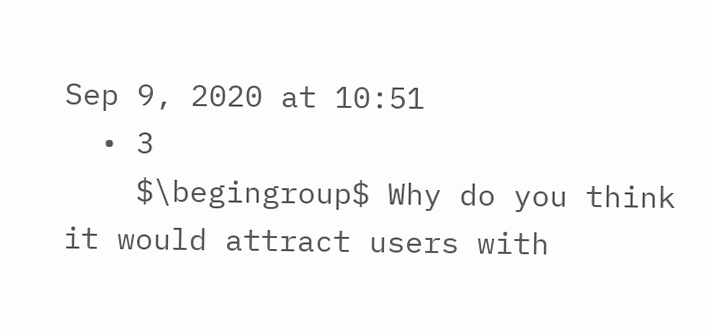Sep 9, 2020 at 10:51
  • 3
    $\begingroup$ Why do you think it would attract users with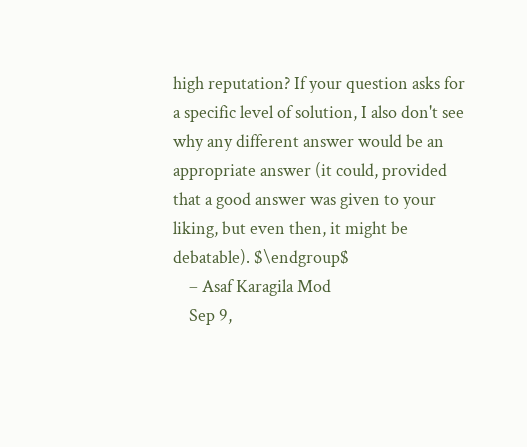high reputation? If your question asks for a specific level of solution, I also don't see why any different answer would be an appropriate answer (it could, provided that a good answer was given to your liking, but even then, it might be debatable). $\endgroup$
    – Asaf Karagila Mod
    Sep 9,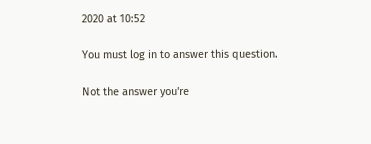2020 at 10:52

You must log in to answer this question.

Not the answer you're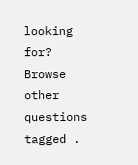looking for? Browse other questions tagged .